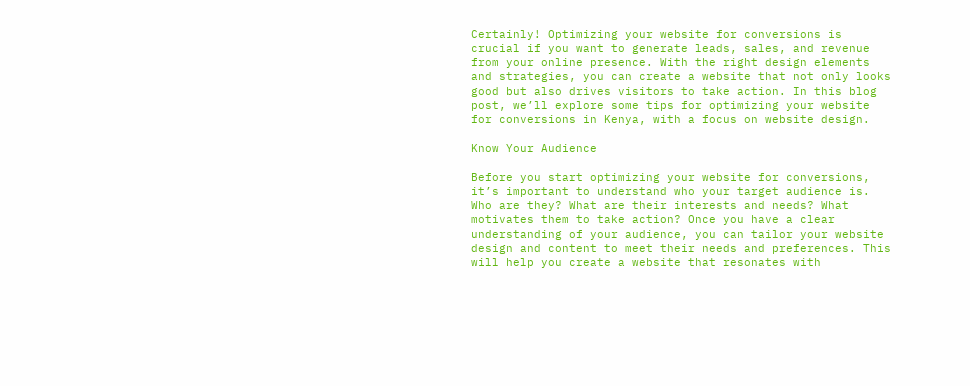Certainly! Optimizing your website for conversions is crucial if you want to generate leads, sales, and revenue from your online presence. With the right design elements and strategies, you can create a website that not only looks good but also drives visitors to take action. In this blog post, we’ll explore some tips for optimizing your website for conversions in Kenya, with a focus on website design.

Know Your Audience

Before you start optimizing your website for conversions, it’s important to understand who your target audience is. Who are they? What are their interests and needs? What motivates them to take action? Once you have a clear understanding of your audience, you can tailor your website design and content to meet their needs and preferences. This will help you create a website that resonates with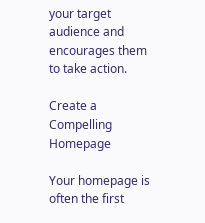your target audience and encourages them to take action.

Create a Compelling Homepage

Your homepage is often the first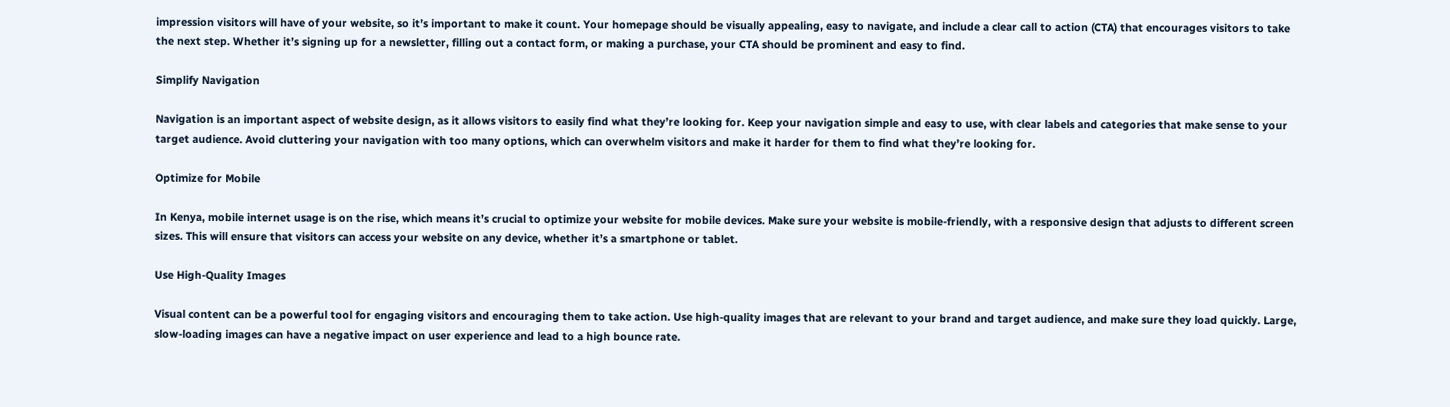impression visitors will have of your website, so it’s important to make it count. Your homepage should be visually appealing, easy to navigate, and include a clear call to action (CTA) that encourages visitors to take the next step. Whether it’s signing up for a newsletter, filling out a contact form, or making a purchase, your CTA should be prominent and easy to find.

Simplify Navigation

Navigation is an important aspect of website design, as it allows visitors to easily find what they’re looking for. Keep your navigation simple and easy to use, with clear labels and categories that make sense to your target audience. Avoid cluttering your navigation with too many options, which can overwhelm visitors and make it harder for them to find what they’re looking for.

Optimize for Mobile

In Kenya, mobile internet usage is on the rise, which means it’s crucial to optimize your website for mobile devices. Make sure your website is mobile-friendly, with a responsive design that adjusts to different screen sizes. This will ensure that visitors can access your website on any device, whether it’s a smartphone or tablet.

Use High-Quality Images

Visual content can be a powerful tool for engaging visitors and encouraging them to take action. Use high-quality images that are relevant to your brand and target audience, and make sure they load quickly. Large, slow-loading images can have a negative impact on user experience and lead to a high bounce rate.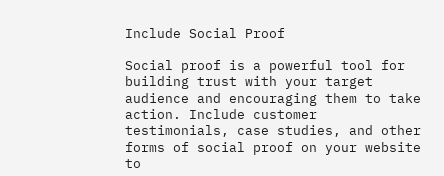Include Social Proof

Social proof is a powerful tool for building trust with your target audience and encouraging them to take action. Include customer testimonials, case studies, and other forms of social proof on your website to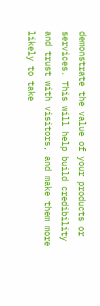demonstrate the value of your products or services. This will help build credibility and trust with visitors, and make them more likely to take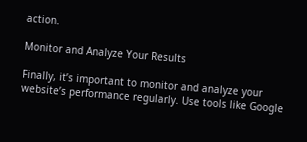action.

Monitor and Analyze Your Results

Finally, it’s important to monitor and analyze your website’s performance regularly. Use tools like Google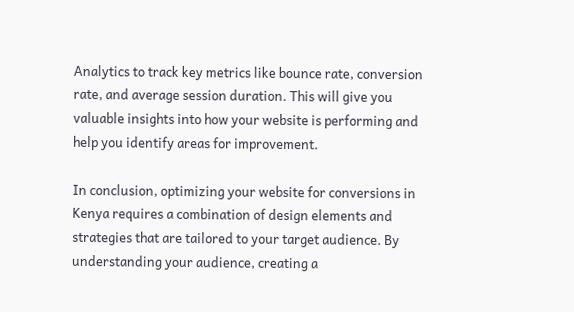Analytics to track key metrics like bounce rate, conversion rate, and average session duration. This will give you valuable insights into how your website is performing and help you identify areas for improvement.

In conclusion, optimizing your website for conversions in Kenya requires a combination of design elements and strategies that are tailored to your target audience. By understanding your audience, creating a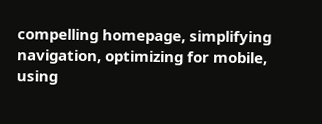compelling homepage, simplifying navigation, optimizing for mobile, using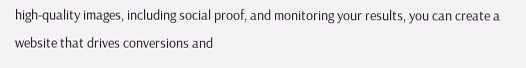high-quality images, including social proof, and monitoring your results, you can create a website that drives conversions and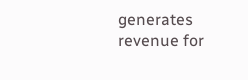generates revenue for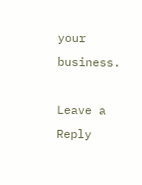your business.

Leave a Reply